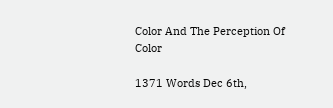Color And The Perception Of Color

1371 Words Dec 6th,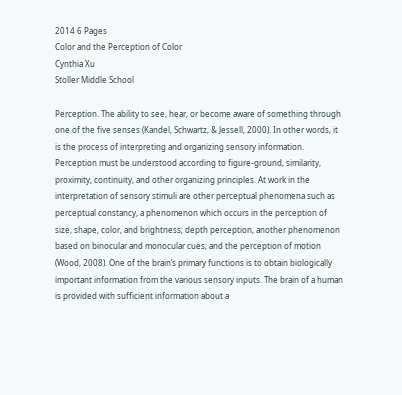2014 6 Pages
Color and the Perception of Color
Cynthia Xu
Stoller Middle School

Perception. The ability to see, hear, or become aware of something through one of the five senses (Kandel, Schwartz, & Jessell, 2000). In other words, it is the process of interpreting and organizing sensory information. Perception must be understood according to figure-ground, similarity, proximity, continuity, and other organizing principles. At work in the interpretation of sensory stimuli are other perceptual phenomena such as perceptual constancy, a phenomenon which occurs in the perception of size, shape, color, and brightness; depth perception, another phenomenon based on binocular and monocular cues; and the perception of motion (Wood, 2008). One of the brain’s primary functions is to obtain biologically important information from the various sensory inputs. The brain of a human is provided with sufficient information about a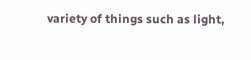variety of things such as light,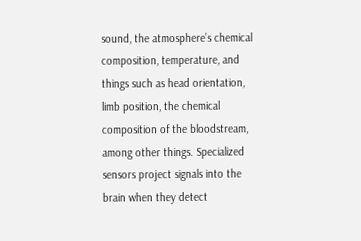sound, the atmosphere’s chemical composition, temperature, and things such as head orientation, limb position, the chemical composition of the bloodstream, among other things. Specialized sensors project signals into the brain when they detect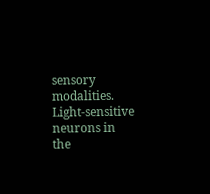sensory modalities. Light-sensitive neurons in the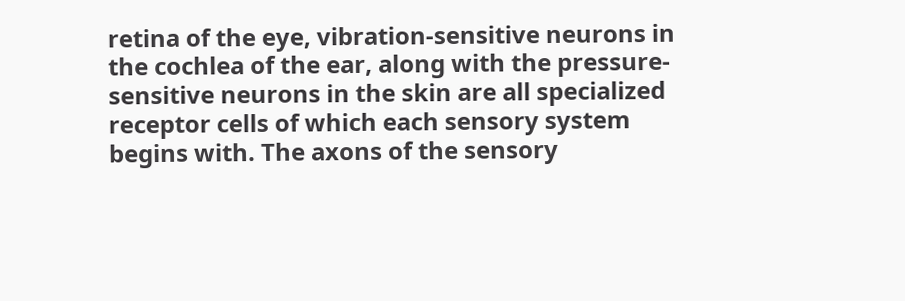retina of the eye, vibration-sensitive neurons in the cochlea of the ear, along with the pressure-sensitive neurons in the skin are all specialized receptor cells of which each sensory system begins with. The axons of the sensory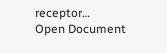receptor…
Open Document